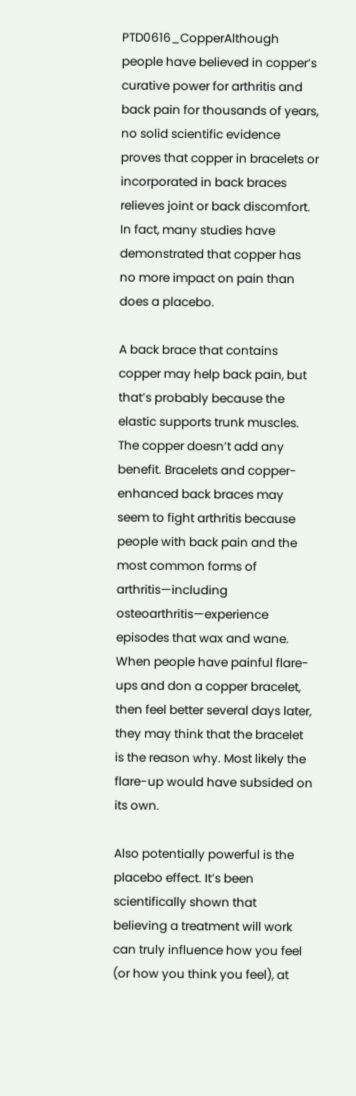PTD0616_CopperAlthough people have believed in copper’s curative power for arthritis and back pain for thousands of years, no solid scientific evidence proves that copper in bracelets or incorporated in back braces relieves joint or back discomfort. In fact, many studies have demonstrated that copper has no more impact on pain than does a placebo.

A back brace that contains copper may help back pain, but that’s probably because the elastic supports trunk muscles. The copper doesn’t add any benefit. Bracelets and copper-enhanced back braces may seem to fight arthritis because people with back pain and the most common forms of arthritis—including osteoarthritis—experience episodes that wax and wane. When people have painful flare-ups and don a copper bracelet, then feel better several days later, they may think that the bracelet is the reason why. Most likely the flare-up would have subsided on its own.

Also potentially powerful is the placebo effect. It’s been scientifically shown that believing a treatment will work can truly influence how you feel (or how you think you feel), at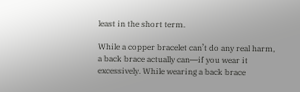least in the short term.

While a copper bracelet can’t do any real harm, a back brace actually can―if you wear it excessively. While wearing a back brace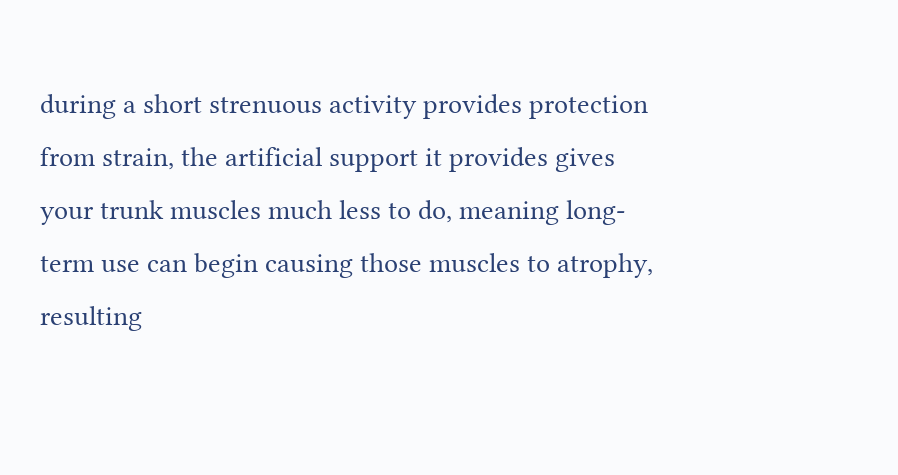during a short strenuous activity provides protection from strain, the artificial support it provides gives your trunk muscles much less to do, meaning long-term use can begin causing those muscles to atrophy, resulting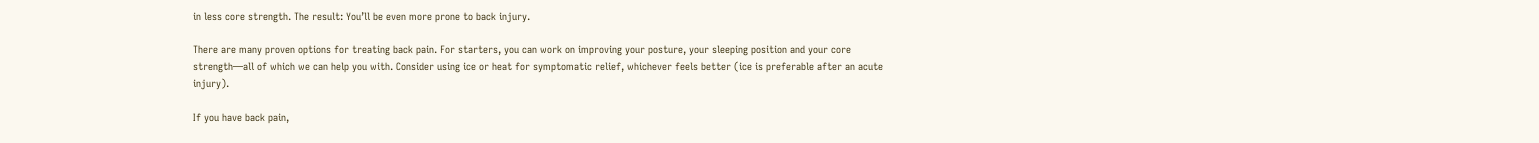in less core strength. The result: You’ll be even more prone to back injury.

There are many proven options for treating back pain. For starters, you can work on improving your posture, your sleeping position and your core strength—all of which we can help you with. Consider using ice or heat for symptomatic relief, whichever feels better (ice is preferable after an acute injury).

If you have back pain,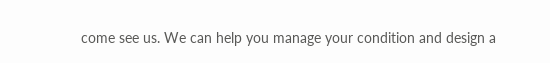come see us. We can help you manage your condition and design a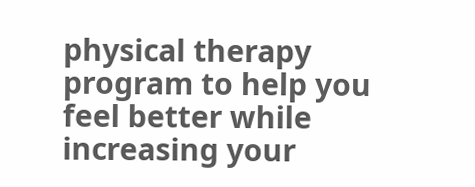physical therapy program to help you feel better while increasing your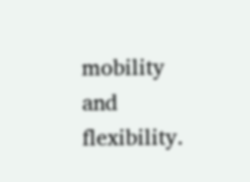mobility and flexibility.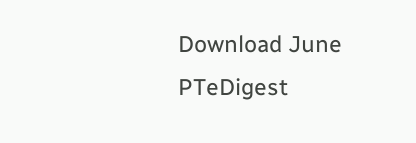Download June PTeDigest